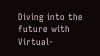Diving into the future with Virtual-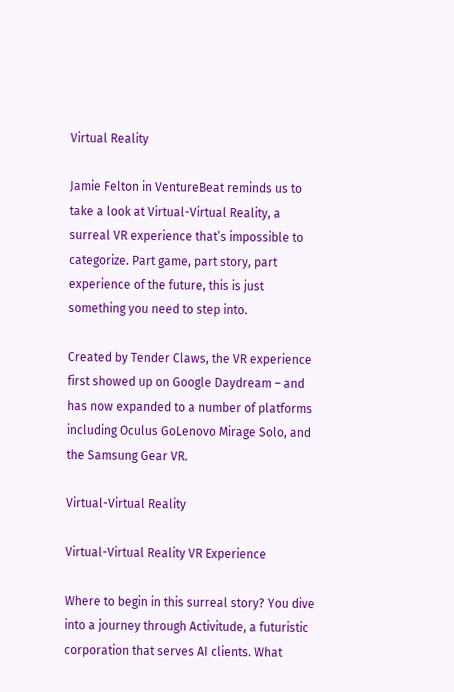Virtual Reality

Jamie Felton in VentureBeat reminds us to take a look at Virtual-Virtual Reality, a surreal VR experience that’s impossible to categorize. Part game, part story, part experience of the future, this is just something you need to step into.

Created by Tender Claws, the VR experience first showed up on Google Daydream – and has now expanded to a number of platforms including Oculus GoLenovo Mirage Solo, and the Samsung Gear VR.

Virtual-Virtual Reality

Virtual-Virtual Reality VR Experience

Where to begin in this surreal story? You dive into a journey through Activitude, a futuristic corporation that serves AI clients. What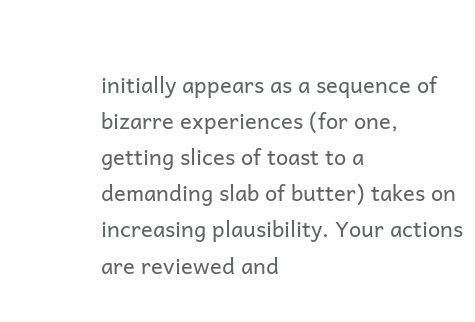initially appears as a sequence of bizarre experiences (for one, getting slices of toast to a demanding slab of butter) takes on increasing plausibility. Your actions are reviewed and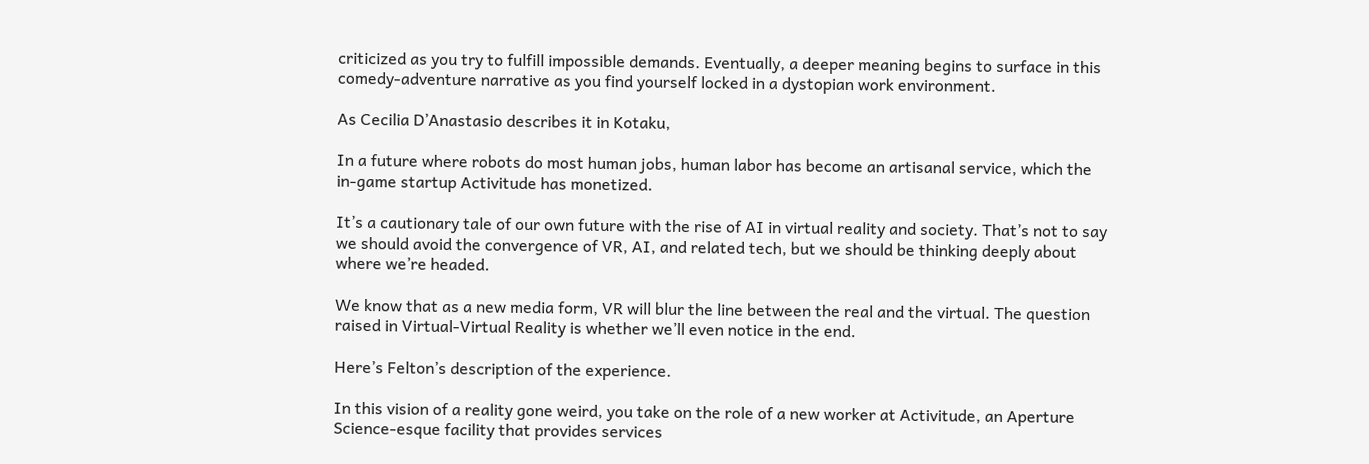criticized as you try to fulfill impossible demands. Eventually, a deeper meaning begins to surface in this comedy-adventure narrative as you find yourself locked in a dystopian work environment.

As Cecilia D’Anastasio describes it in Kotaku,

In a future where robots do most human jobs, human labor has become an artisanal service, which the in-game startup Activitude has monetized.

It’s a cautionary tale of our own future with the rise of AI in virtual reality and society. That’s not to say we should avoid the convergence of VR, AI, and related tech, but we should be thinking deeply about where we’re headed.

We know that as a new media form, VR will blur the line between the real and the virtual. The question raised in Virtual-Virtual Reality is whether we’ll even notice in the end.

Here’s Felton’s description of the experience.

In this vision of a reality gone weird, you take on the role of a new worker at Activitude, an Aperture Science-esque facility that provides services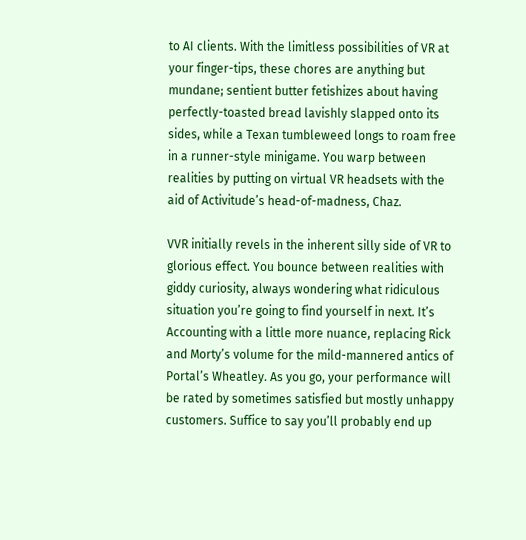to AI clients. With the limitless possibilities of VR at your finger-tips, these chores are anything but mundane; sentient butter fetishizes about having perfectly-toasted bread lavishly slapped onto its sides, while a Texan tumbleweed longs to roam free in a runner-style minigame. You warp between realities by putting on virtual VR headsets with the aid of Activitude’s head-of-madness, Chaz.

VVR initially revels in the inherent silly side of VR to glorious effect. You bounce between realities with giddy curiosity, always wondering what ridiculous situation you’re going to find yourself in next. It’s Accounting with a little more nuance, replacing Rick and Morty’s volume for the mild-mannered antics of Portal’s Wheatley. As you go, your performance will be rated by sometimes satisfied but mostly unhappy customers. Suffice to say you’ll probably end up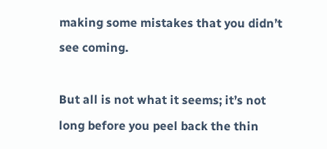making some mistakes that you didn’t see coming.

But all is not what it seems; it’s not long before you peel back the thin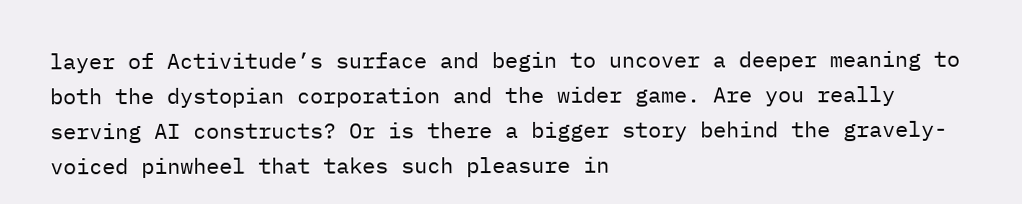layer of Activitude’s surface and begin to uncover a deeper meaning to both the dystopian corporation and the wider game. Are you really serving AI constructs? Or is there a bigger story behind the gravely-voiced pinwheel that takes such pleasure in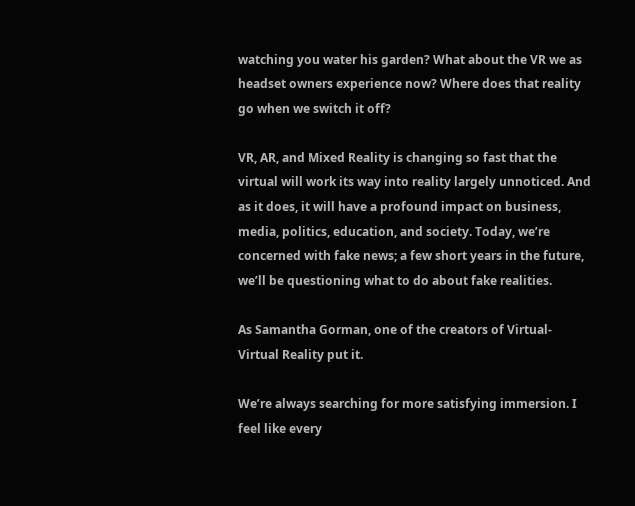watching you water his garden? What about the VR we as headset owners experience now? Where does that reality go when we switch it off?

VR, AR, and Mixed Reality is changing so fast that the virtual will work its way into reality largely unnoticed. And as it does, it will have a profound impact on business, media, politics, education, and society. Today, we’re concerned with fake news; a few short years in the future, we’ll be questioning what to do about fake realities.

As Samantha Gorman, one of the creators of Virtual-Virtual Reality put it.

We’re always searching for more satisfying immersion. I feel like every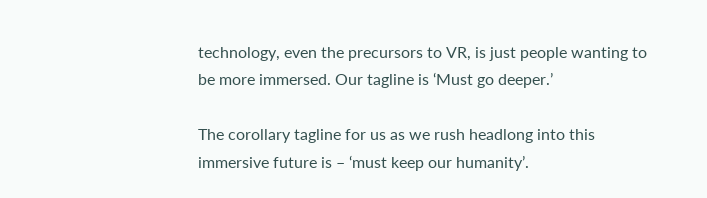technology, even the precursors to VR, is just people wanting to be more immersed. Our tagline is ‘Must go deeper.’

The corollary tagline for us as we rush headlong into this immersive future is – ‘must keep our humanity’.